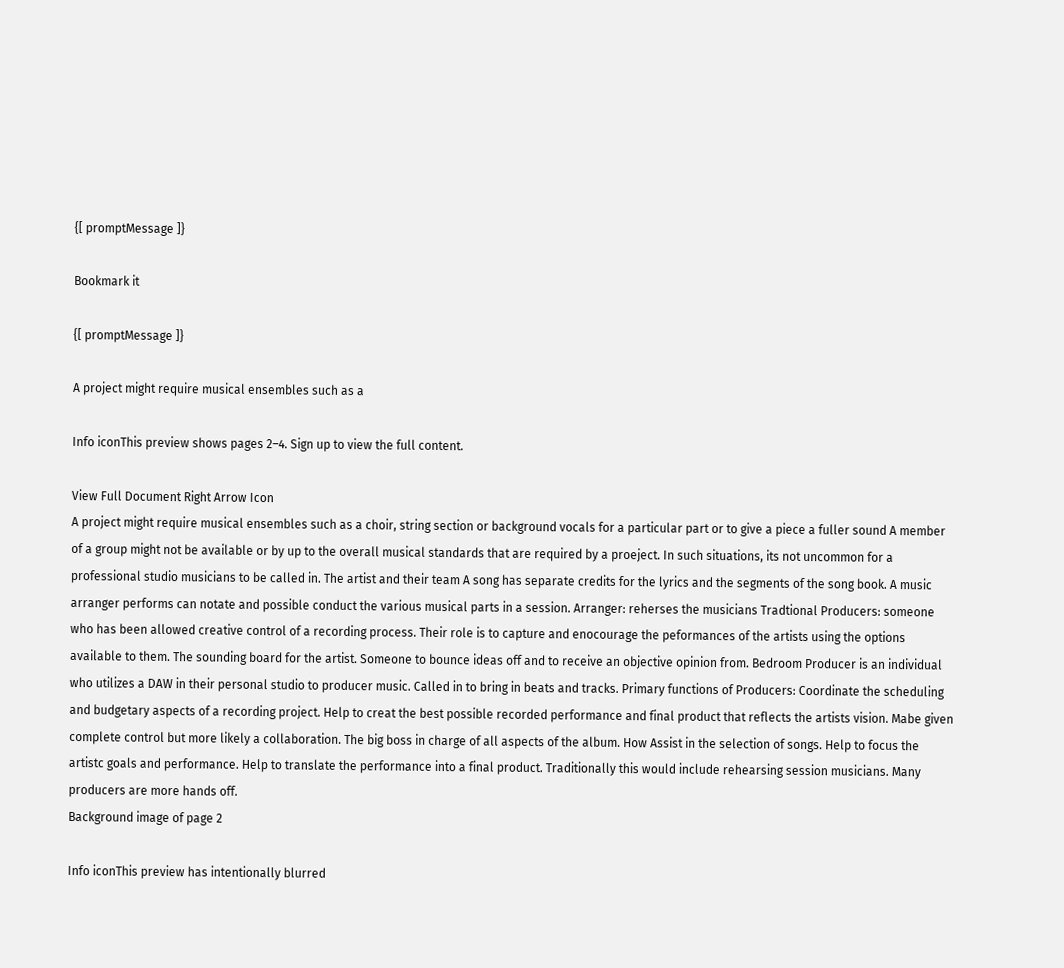{[ promptMessage ]}

Bookmark it

{[ promptMessage ]}

A project might require musical ensembles such as a

Info iconThis preview shows pages 2–4. Sign up to view the full content.

View Full Document Right Arrow Icon
A project might require musical ensembles such as a choir, string section or background vocals for a particular part or to give a piece a fuller sound A member of a group might not be available or by up to the overall musical standards that are required by a proeject. In such situations, its not uncommon for a professional studio musicians to be called in. The artist and their team A song has separate credits for the lyrics and the segments of the song book. A music arranger performs can notate and possible conduct the various musical parts in a session. Arranger: reherses the musicians Tradtional Producers: someone who has been allowed creative control of a recording process. Their role is to capture and enocourage the peformances of the artists using the options available to them. The sounding board for the artist. Someone to bounce ideas off and to receive an objective opinion from. Bedroom Producer is an individual who utilizes a DAW in their personal studio to producer music. Called in to bring in beats and tracks. Primary functions of Producers: Coordinate the scheduling and budgetary aspects of a recording project. Help to creat the best possible recorded performance and final product that reflects the artists vision. Mabe given complete control but more likely a collaboration. The big boss in charge of all aspects of the album. How Assist in the selection of songs. Help to focus the artistc goals and performance. Help to translate the performance into a final product. Traditionally this would include rehearsing session musicians. Many producers are more hands off.
Background image of page 2

Info iconThis preview has intentionally blurred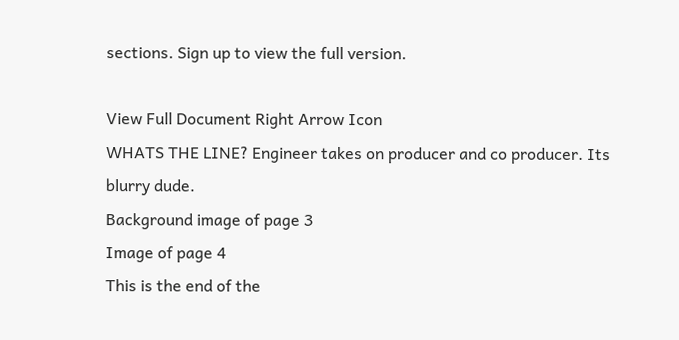sections. Sign up to view the full version.

View Full Document Right Arrow Icon
WHATS THE LINE? Engineer takes on producer and co producer. Its blurry dude.
Background image of page 3
Image of page 4
This is the end of the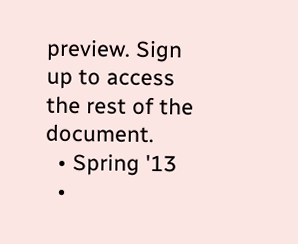preview. Sign up to access the rest of the document.
  • Spring '13
  •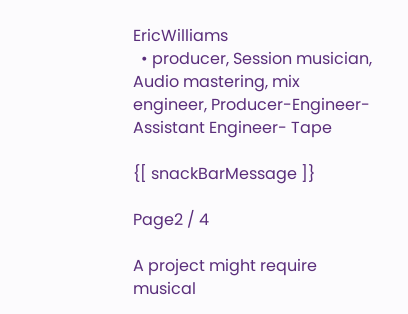EricWilliams
  • producer, Session musician, Audio mastering, mix engineer, Producer-Engineer-Assistant Engineer- Tape

{[ snackBarMessage ]}

Page2 / 4

A project might require musical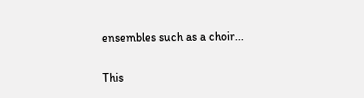ensembles such as a choir...

This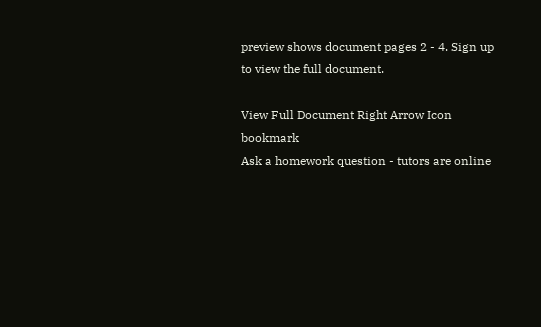preview shows document pages 2 - 4. Sign up to view the full document.

View Full Document Right Arrow Icon bookmark
Ask a homework question - tutors are online